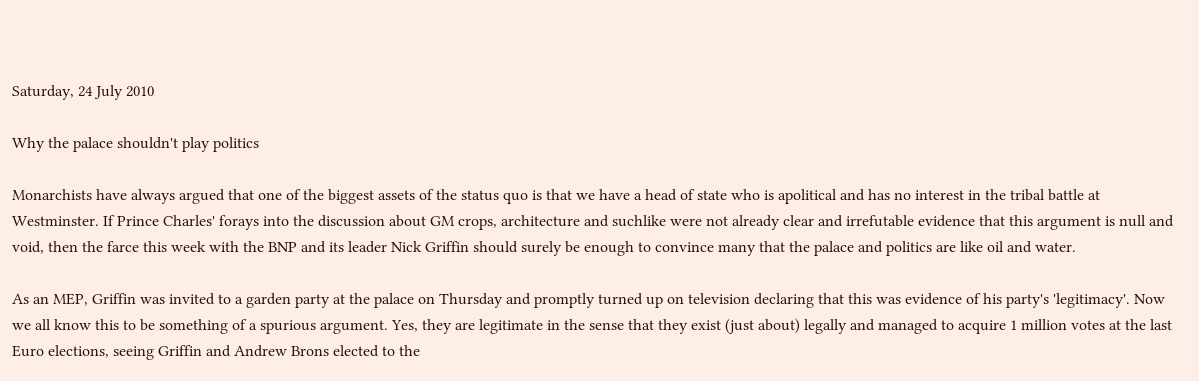Saturday, 24 July 2010

Why the palace shouldn't play politics

Monarchists have always argued that one of the biggest assets of the status quo is that we have a head of state who is apolitical and has no interest in the tribal battle at Westminster. If Prince Charles' forays into the discussion about GM crops, architecture and suchlike were not already clear and irrefutable evidence that this argument is null and void, then the farce this week with the BNP and its leader Nick Griffin should surely be enough to convince many that the palace and politics are like oil and water.

As an MEP, Griffin was invited to a garden party at the palace on Thursday and promptly turned up on television declaring that this was evidence of his party's 'legitimacy'. Now we all know this to be something of a spurious argument. Yes, they are legitimate in the sense that they exist (just about) legally and managed to acquire 1 million votes at the last Euro elections, seeing Griffin and Andrew Brons elected to the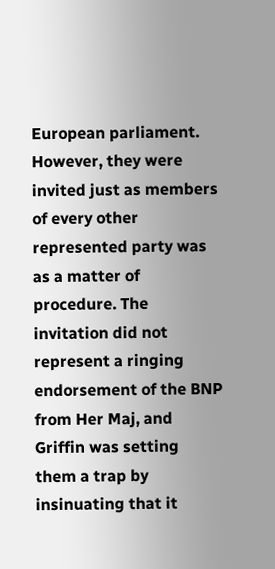European parliament. However, they were invited just as members of every other represented party was as a matter of procedure. The invitation did not represent a ringing endorsement of the BNP from Her Maj, and Griffin was setting them a trap by insinuating that it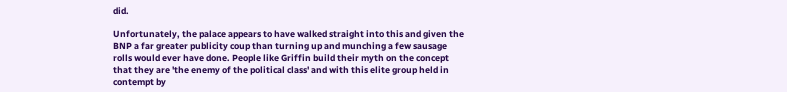did.

Unfortunately, the palace appears to have walked straight into this and given the BNP a far greater publicity coup than turning up and munching a few sausage rolls would ever have done. People like Griffin build their myth on the concept that they are 'the enemy of the political class' and with this elite group held in contempt by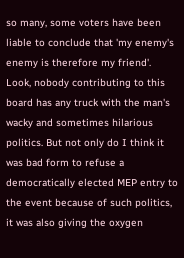so many, some voters have been liable to conclude that 'my enemy's enemy is therefore my friend'. Look, nobody contributing to this board has any truck with the man's wacky and sometimes hilarious politics. But not only do I think it was bad form to refuse a democratically elected MEP entry to the event because of such politics, it was also giving the oxygen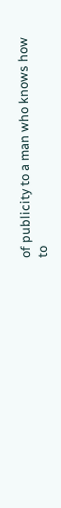of publicity to a man who knows how to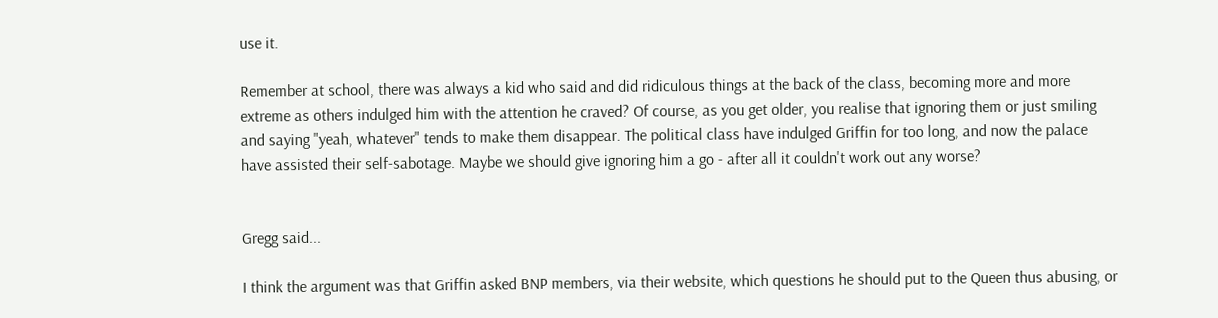use it.

Remember at school, there was always a kid who said and did ridiculous things at the back of the class, becoming more and more extreme as others indulged him with the attention he craved? Of course, as you get older, you realise that ignoring them or just smiling and saying "yeah, whatever" tends to make them disappear. The political class have indulged Griffin for too long, and now the palace have assisted their self-sabotage. Maybe we should give ignoring him a go - after all it couldn't work out any worse?


Gregg said...

I think the argument was that Griffin asked BNP members, via their website, which questions he should put to the Queen thus abusing, or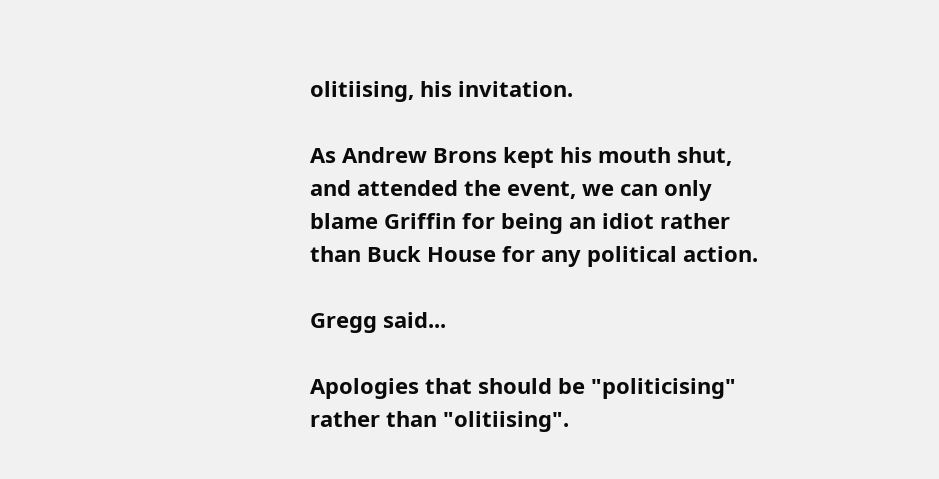olitiising, his invitation.

As Andrew Brons kept his mouth shut, and attended the event, we can only blame Griffin for being an idiot rather than Buck House for any political action.

Gregg said...

Apologies that should be "politicising" rather than "olitiising".